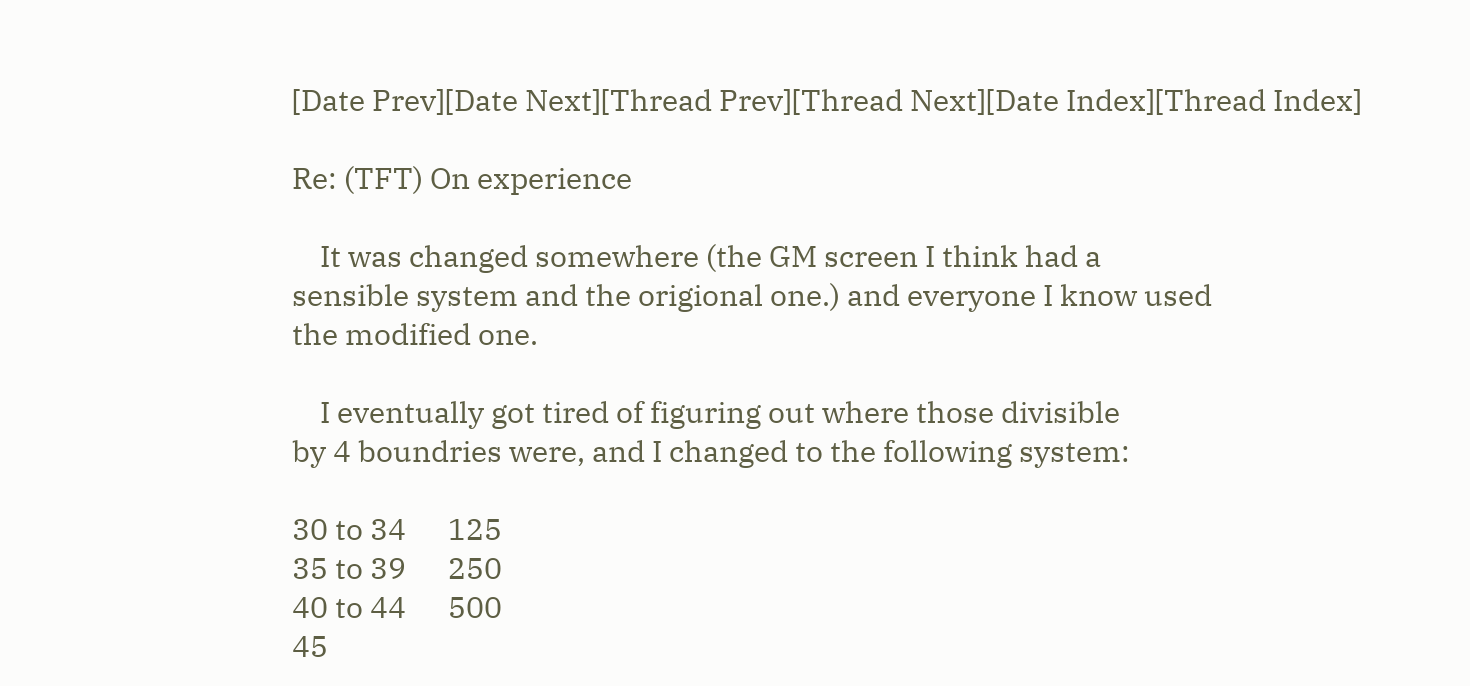[Date Prev][Date Next][Thread Prev][Thread Next][Date Index][Thread Index]

Re: (TFT) On experience

    It was changed somewhere (the GM screen I think had a
sensible system and the origional one.) and everyone I know used
the modified one.

    I eventually got tired of figuring out where those divisible
by 4 boundries were, and I changed to the following system:

30 to 34      125
35 to 39      250
40 to 44      500
45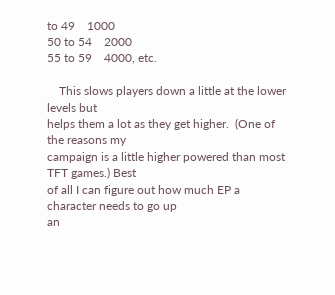to 49    1000
50 to 54    2000
55 to 59    4000, etc.

    This slows players down a little at the lower levels but
helps them a lot as they get higher.  (One of the reasons my
campaign is a little higher powered than most TFT games.) Best
of all I can figure out how much EP a character needs to go up
an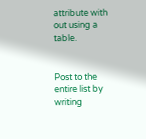attribute with out using a table.


Post to the entire list by writing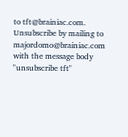to tft@brainiac.com.
Unsubscribe by mailing to majordomo@brainiac.com with the message body
"unsubscribe tft"